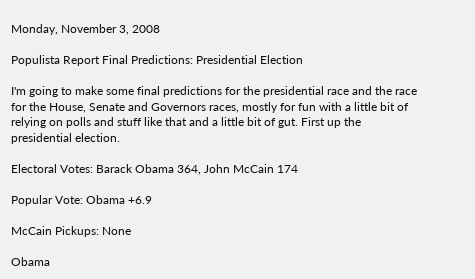Monday, November 3, 2008

Populista Report Final Predictions: Presidential Election

I'm going to make some final predictions for the presidential race and the race for the House, Senate and Governors races, mostly for fun with a little bit of relying on polls and stuff like that and a little bit of gut. First up the presidential election.

Electoral Votes: Barack Obama 364, John McCain 174

Popular Vote: Obama +6.9

McCain Pickups: None

Obama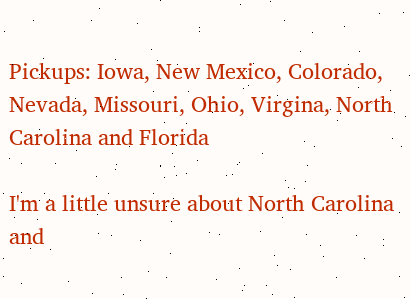Pickups: Iowa, New Mexico, Colorado, Nevada, Missouri, Ohio, Virgina, North Carolina and Florida

I'm a little unsure about North Carolina and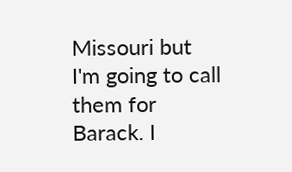Missouri but I'm going to call them for Barack. I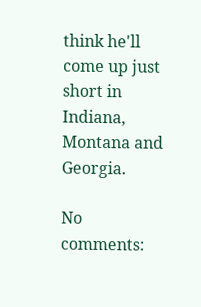think he'll come up just short in Indiana, Montana and Georgia.

No comments: